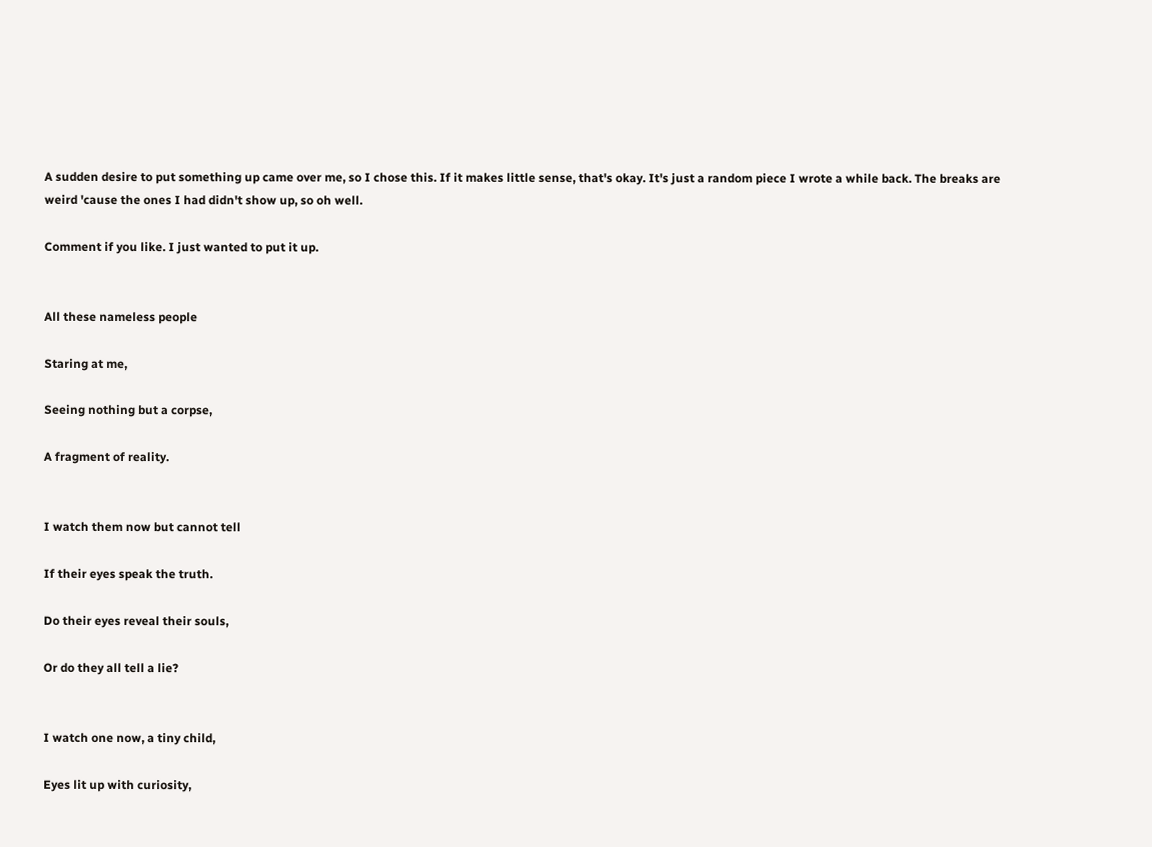A sudden desire to put something up came over me, so I chose this. If it makes little sense, that's okay. It's just a random piece I wrote a while back. The breaks are weird 'cause the ones I had didn't show up, so oh well.

Comment if you like. I just wanted to put it up.


All these nameless people

Staring at me,

Seeing nothing but a corpse,

A fragment of reality.


I watch them now but cannot tell

If their eyes speak the truth.

Do their eyes reveal their souls,

Or do they all tell a lie?


I watch one now, a tiny child,

Eyes lit up with curiosity,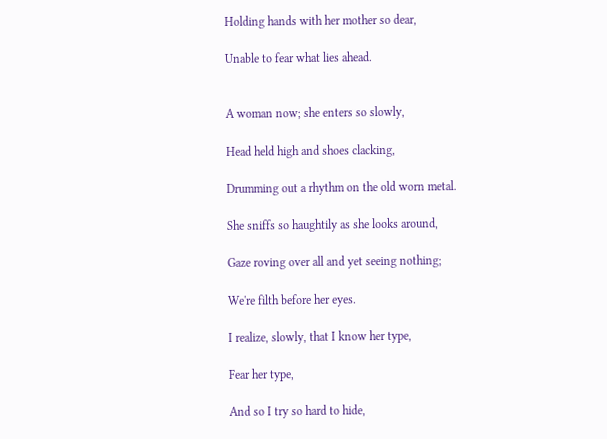Holding hands with her mother so dear,

Unable to fear what lies ahead.


A woman now; she enters so slowly,

Head held high and shoes clacking,

Drumming out a rhythm on the old worn metal.

She sniffs so haughtily as she looks around,

Gaze roving over all and yet seeing nothing;

We're filth before her eyes.

I realize, slowly, that I know her type,

Fear her type,

And so I try so hard to hide,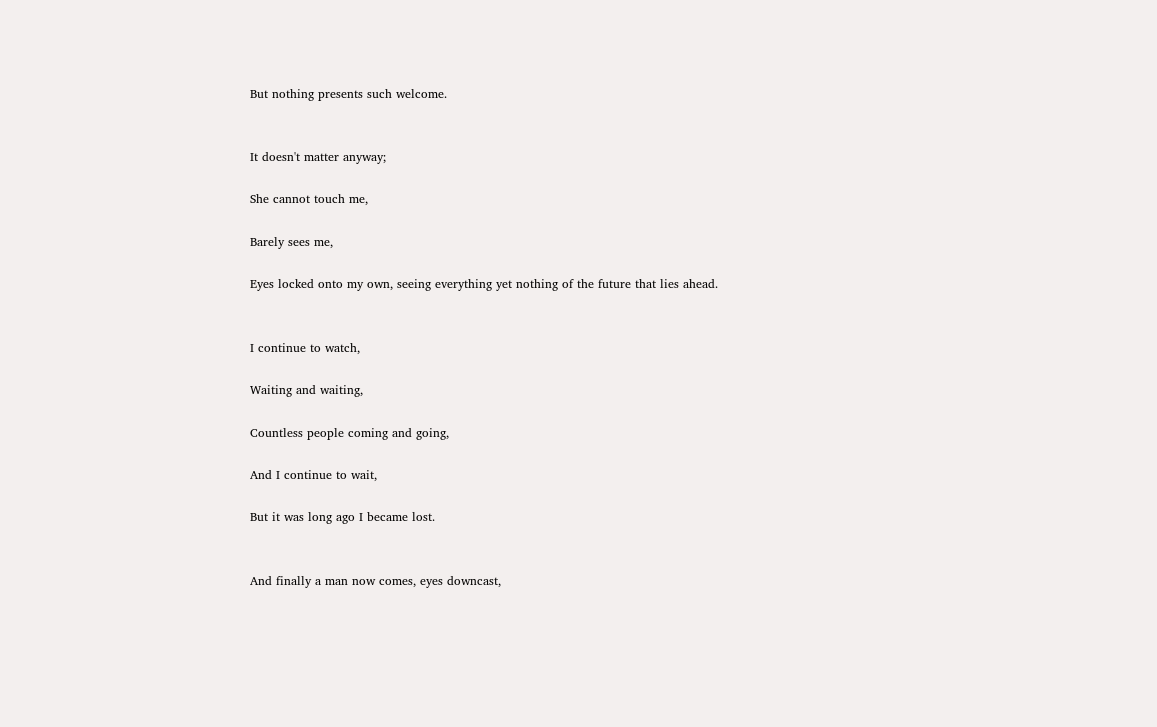But nothing presents such welcome.


It doesn't matter anyway;

She cannot touch me,

Barely sees me,

Eyes locked onto my own, seeing everything yet nothing of the future that lies ahead.


I continue to watch,

Waiting and waiting,

Countless people coming and going,

And I continue to wait,

But it was long ago I became lost.


And finally a man now comes, eyes downcast,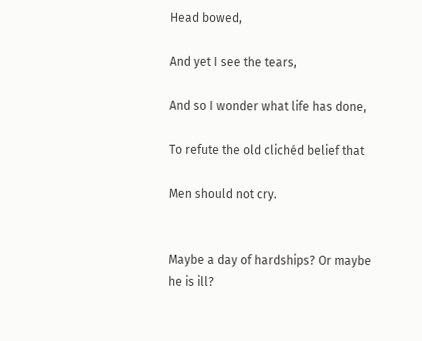Head bowed,

And yet I see the tears,

And so I wonder what life has done,

To refute the old clichéd belief that

Men should not cry.


Maybe a day of hardships? Or maybe he is ill?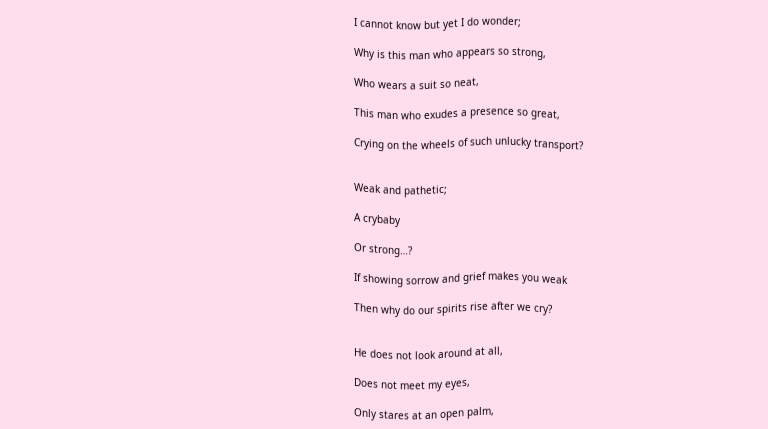I cannot know but yet I do wonder;

Why is this man who appears so strong,

Who wears a suit so neat,

This man who exudes a presence so great,

Crying on the wheels of such unlucky transport?


Weak and pathetic;

A crybaby

Or strong…?

If showing sorrow and grief makes you weak

Then why do our spirits rise after we cry?


He does not look around at all,

Does not meet my eyes,

Only stares at an open palm,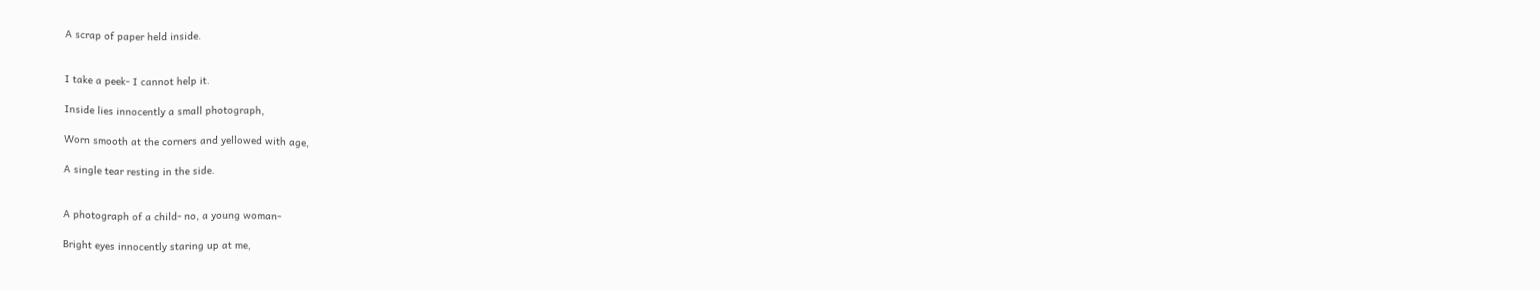A scrap of paper held inside.


I take a peek- I cannot help it.

Inside lies innocently a small photograph,

Worn smooth at the corners and yellowed with age,

A single tear resting in the side.


A photograph of a child- no, a young woman-

Bright eyes innocently staring up at me,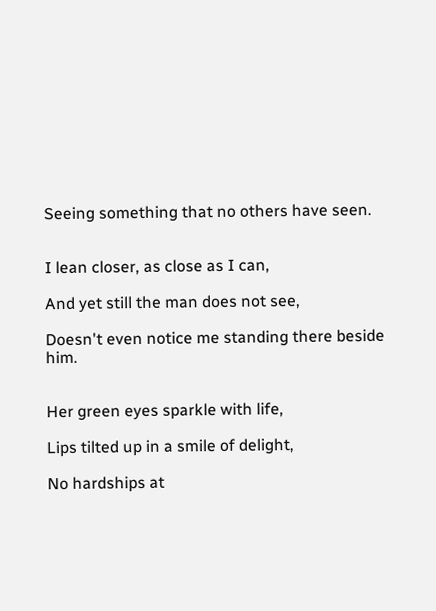Seeing something that no others have seen.


I lean closer, as close as I can,

And yet still the man does not see,

Doesn't even notice me standing there beside him.


Her green eyes sparkle with life,

Lips tilted up in a smile of delight,

No hardships at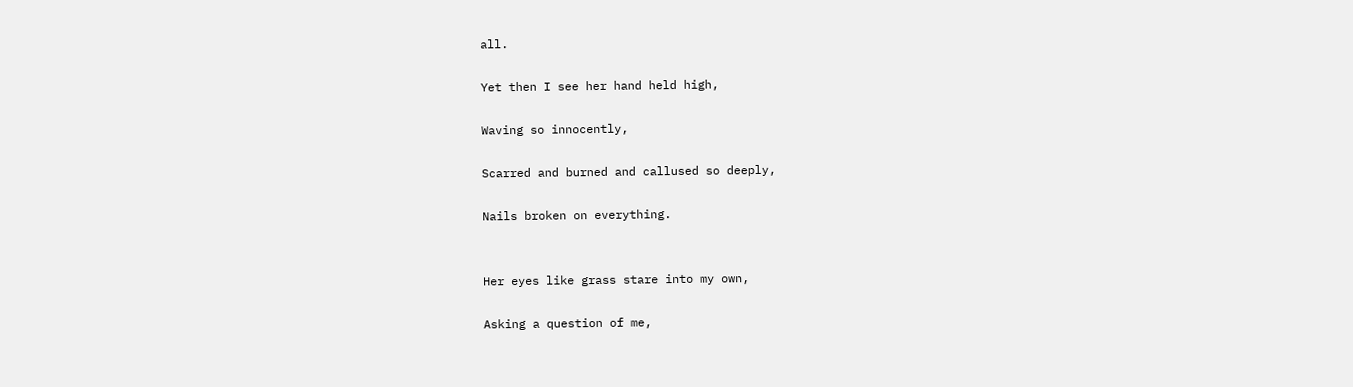all.

Yet then I see her hand held high,

Waving so innocently,

Scarred and burned and callused so deeply,

Nails broken on everything.


Her eyes like grass stare into my own,

Asking a question of me,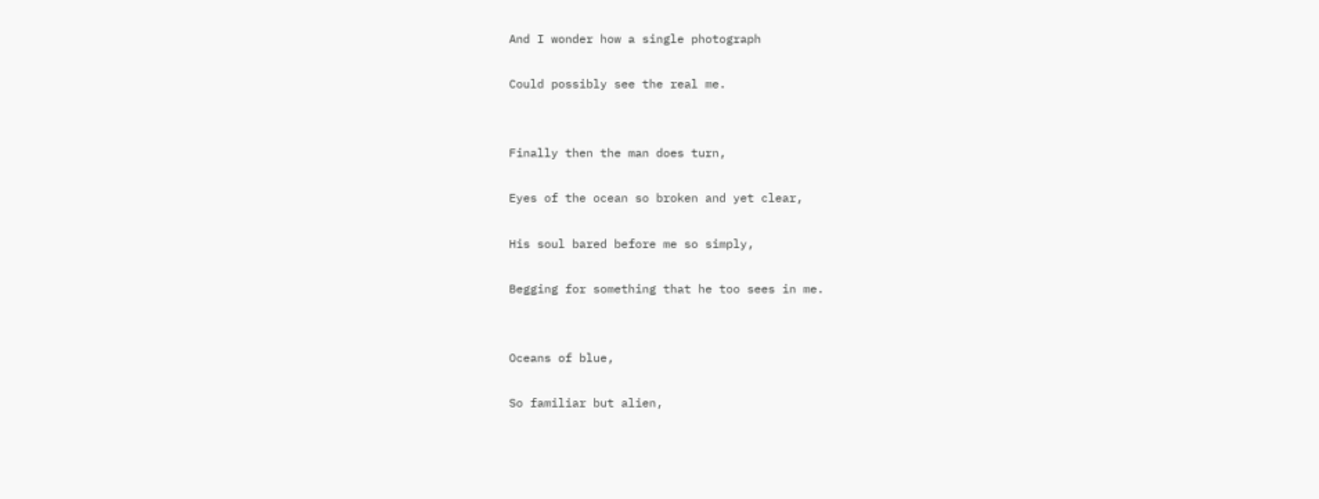And I wonder how a single photograph

Could possibly see the real me.


Finally then the man does turn,

Eyes of the ocean so broken and yet clear,

His soul bared before me so simply,

Begging for something that he too sees in me.


Oceans of blue,

So familiar but alien,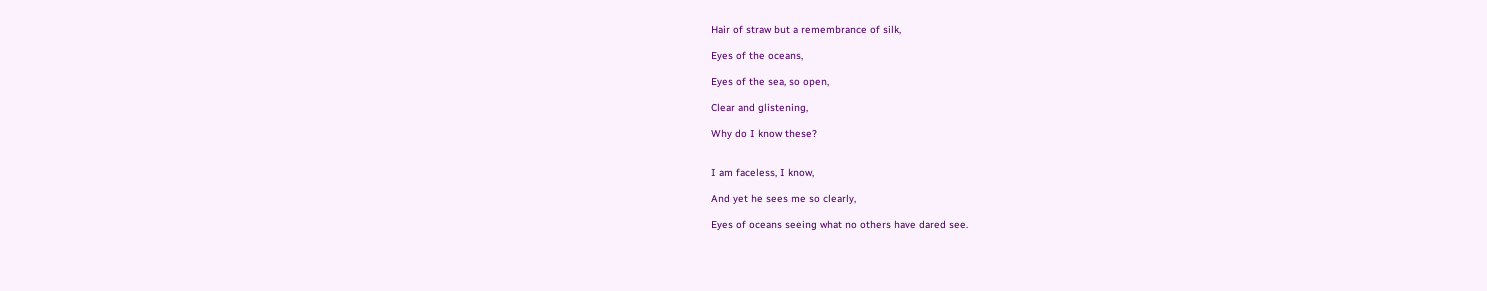Hair of straw but a remembrance of silk,

Eyes of the oceans,

Eyes of the sea, so open,

Clear and glistening,

Why do I know these?


I am faceless, I know,

And yet he sees me so clearly,

Eyes of oceans seeing what no others have dared see.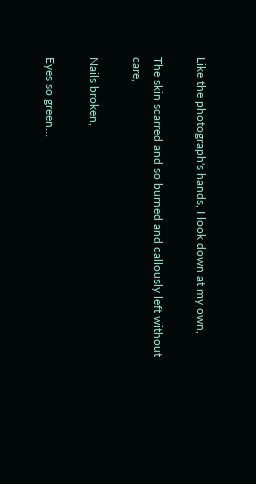Like the photograph's hands, I look down at my own,

The skin scarred and so burned and callously left without care,

Nails broken,

Eyes so green…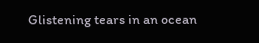Glistening tears in an ocean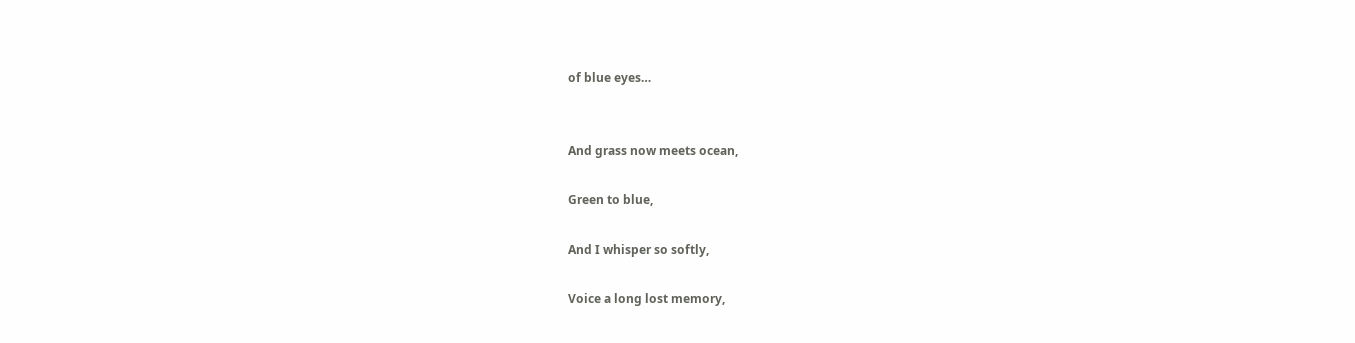of blue eyes…


And grass now meets ocean,

Green to blue,

And I whisper so softly,

Voice a long lost memory,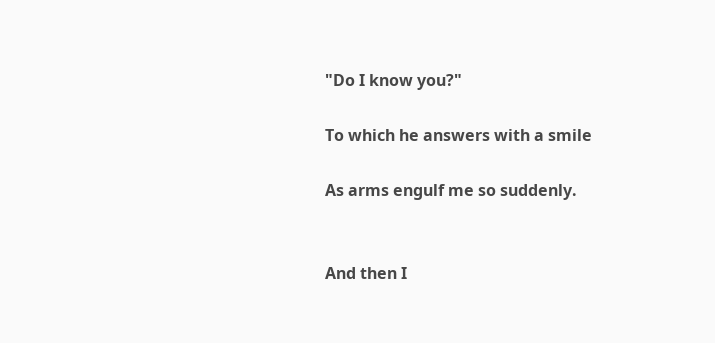"Do I know you?"

To which he answers with a smile

As arms engulf me so suddenly.


And then I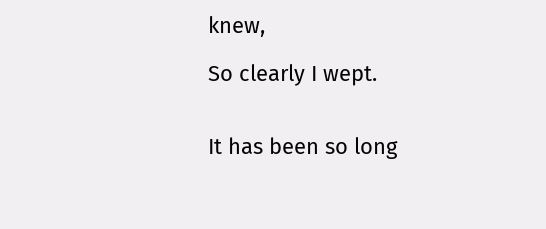knew,

So clearly I wept.


It has been so long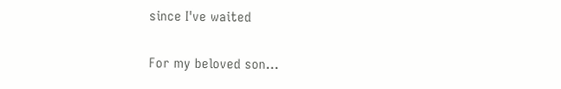since I've waited

For my beloved son…